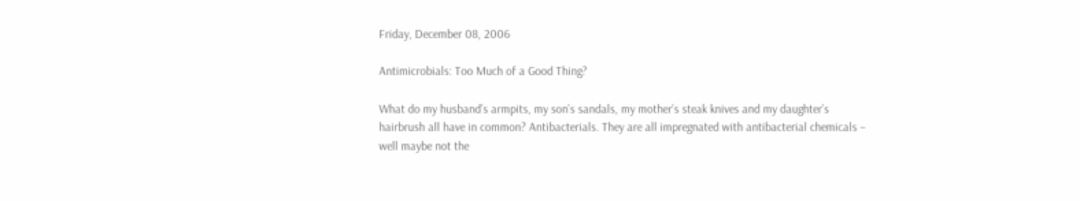Friday, December 08, 2006

Antimicrobials: Too Much of a Good Thing?

What do my husband’s armpits, my son’s sandals, my mother’s steak knives and my daughter’s hairbrush all have in common? Antibacterials. They are all impregnated with antibacterial chemicals – well maybe not the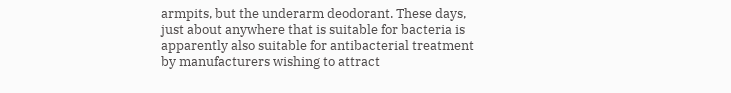armpits, but the underarm deodorant. These days, just about anywhere that is suitable for bacteria is apparently also suitable for antibacterial treatment by manufacturers wishing to attract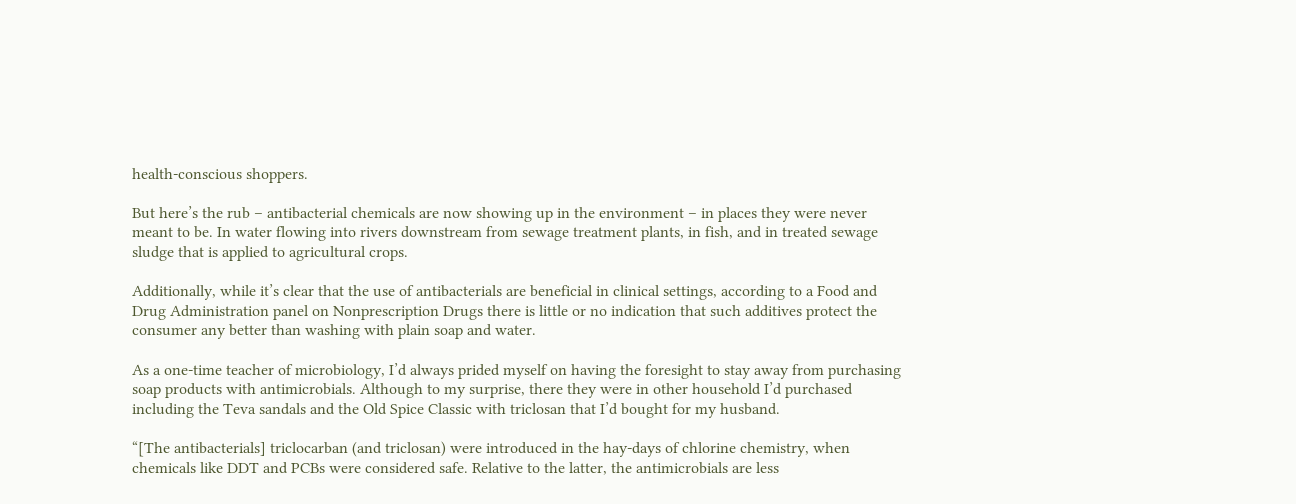health-conscious shoppers.

But here’s the rub – antibacterial chemicals are now showing up in the environment – in places they were never meant to be. In water flowing into rivers downstream from sewage treatment plants, in fish, and in treated sewage sludge that is applied to agricultural crops.

Additionally, while it’s clear that the use of antibacterials are beneficial in clinical settings, according to a Food and Drug Administration panel on Nonprescription Drugs there is little or no indication that such additives protect the consumer any better than washing with plain soap and water.

As a one-time teacher of microbiology, I’d always prided myself on having the foresight to stay away from purchasing soap products with antimicrobials. Although to my surprise, there they were in other household I’d purchased including the Teva sandals and the Old Spice Classic with triclosan that I’d bought for my husband.

“[The antibacterials] triclocarban (and triclosan) were introduced in the hay-days of chlorine chemistry, when chemicals like DDT and PCBs were considered safe. Relative to the latter, the antimicrobials are less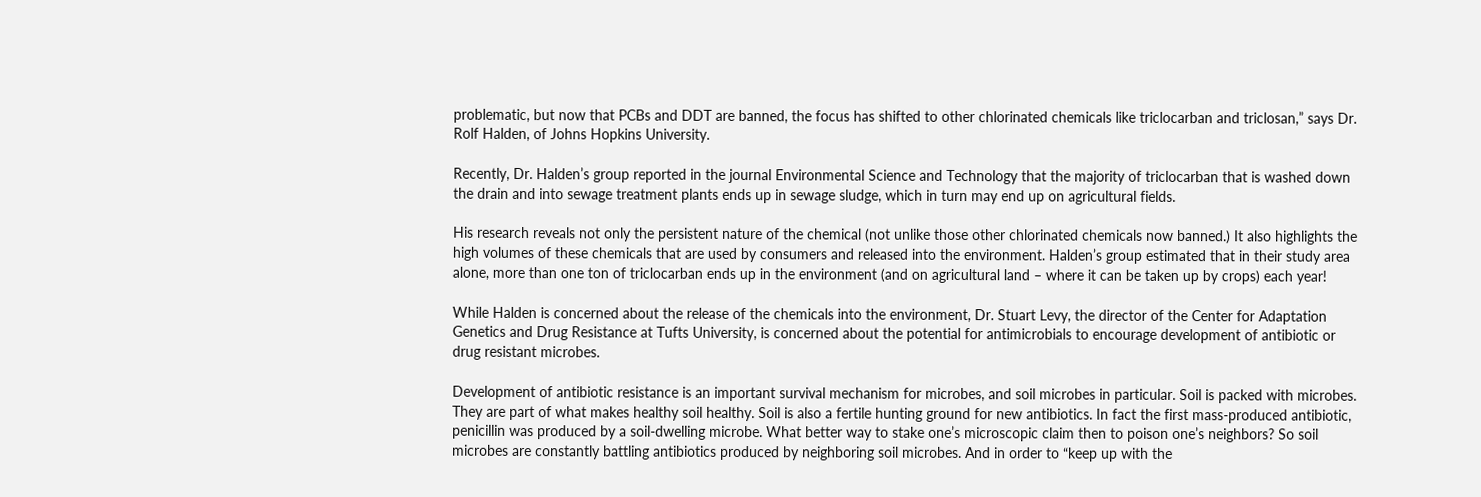problematic, but now that PCBs and DDT are banned, the focus has shifted to other chlorinated chemicals like triclocarban and triclosan,” says Dr. Rolf Halden, of Johns Hopkins University.

Recently, Dr. Halden’s group reported in the journal Environmental Science and Technology that the majority of triclocarban that is washed down the drain and into sewage treatment plants ends up in sewage sludge, which in turn may end up on agricultural fields.

His research reveals not only the persistent nature of the chemical (not unlike those other chlorinated chemicals now banned.) It also highlights the high volumes of these chemicals that are used by consumers and released into the environment. Halden’s group estimated that in their study area alone, more than one ton of triclocarban ends up in the environment (and on agricultural land – where it can be taken up by crops) each year!

While Halden is concerned about the release of the chemicals into the environment, Dr. Stuart Levy, the director of the Center for Adaptation Genetics and Drug Resistance at Tufts University, is concerned about the potential for antimicrobials to encourage development of antibiotic or drug resistant microbes.

Development of antibiotic resistance is an important survival mechanism for microbes, and soil microbes in particular. Soil is packed with microbes. They are part of what makes healthy soil healthy. Soil is also a fertile hunting ground for new antibiotics. In fact the first mass-produced antibiotic, penicillin was produced by a soil-dwelling microbe. What better way to stake one’s microscopic claim then to poison one’s neighbors? So soil microbes are constantly battling antibiotics produced by neighboring soil microbes. And in order to “keep up with the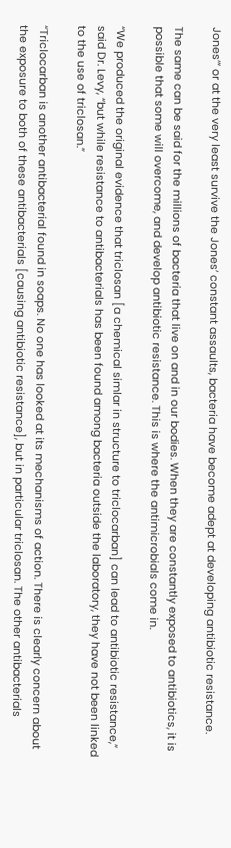Jones’” or at the very least survive the Jones’ constant assaults, bacteria have become adept at developing antibiotic resistance.

The same can be said for the millions of bacteria that live on and in our bodies. When they are constantly exposed to antibiotics, it is possible that some will overcome, and develop antibiotic resistance. This is where the antimicrobials come in.

“We produced the original evidence that triclosan [a chemical simlar in structure to triclocarban] can lead to antibiotic resistance,” said Dr. Levy, “but while resistance to antibacterials has been found among bacteria outside the laboratory, they have not been linked to the use of triclosan.”

“Triclocarban is another antibacterial found in soaps. No one has looked at its mechanisms of action. There is clearly concern about the exposure to both of these antibacterials [causing antibiotic resistance], but in particular triclosan. The other antibacterials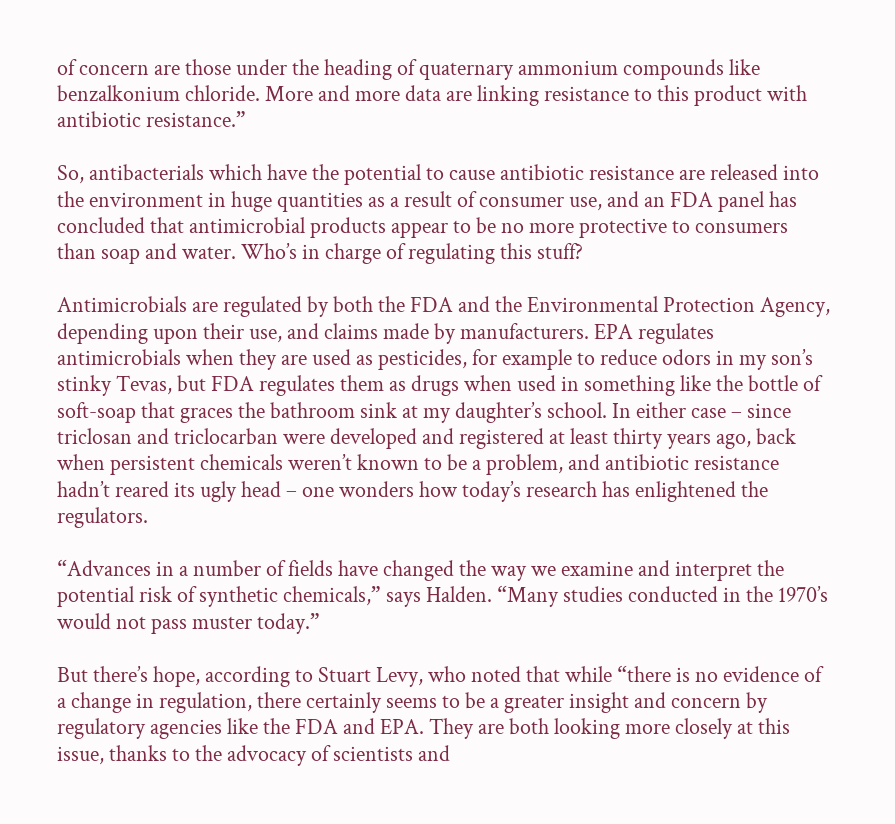of concern are those under the heading of quaternary ammonium compounds like benzalkonium chloride. More and more data are linking resistance to this product with antibiotic resistance.”

So, antibacterials which have the potential to cause antibiotic resistance are released into the environment in huge quantities as a result of consumer use, and an FDA panel has concluded that antimicrobial products appear to be no more protective to consumers than soap and water. Who’s in charge of regulating this stuff?

Antimicrobials are regulated by both the FDA and the Environmental Protection Agency, depending upon their use, and claims made by manufacturers. EPA regulates antimicrobials when they are used as pesticides, for example to reduce odors in my son’s stinky Tevas, but FDA regulates them as drugs when used in something like the bottle of soft-soap that graces the bathroom sink at my daughter’s school. In either case – since triclosan and triclocarban were developed and registered at least thirty years ago, back when persistent chemicals weren’t known to be a problem, and antibiotic resistance hadn’t reared its ugly head – one wonders how today’s research has enlightened the regulators.

“Advances in a number of fields have changed the way we examine and interpret the potential risk of synthetic chemicals,” says Halden. “Many studies conducted in the 1970’s would not pass muster today.”

But there’s hope, according to Stuart Levy, who noted that while “there is no evidence of a change in regulation, there certainly seems to be a greater insight and concern by regulatory agencies like the FDA and EPA. They are both looking more closely at this issue, thanks to the advocacy of scientists and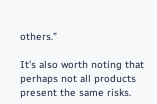others.”

It’s also worth noting that perhaps not all products present the same risks.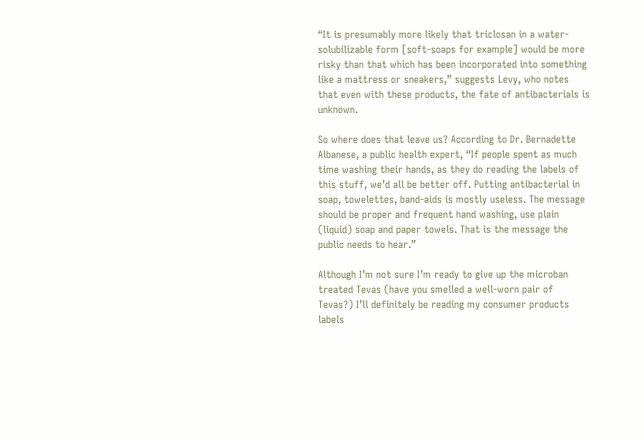“It is presumably more likely that triclosan in a water-solubilizable form [soft-soaps for example] would be more risky than that which has been incorporated into something like a mattress or sneakers,” suggests Levy, who notes that even with these products, the fate of antibacterials is unknown.

So where does that leave us? According to Dr. Bernadette Albanese, a public health expert, “If people spent as much time washing their hands, as they do reading the labels of this stuff, we’d all be better off. Putting antibacterial in soap, towelettes, band-aids is mostly useless. The message should be proper and frequent hand washing, use plain (liquid) soap and paper towels. That is the message the public needs to hear.”

Although I’m not sure I’m ready to give up the microban treated Tevas (have you smelled a well-worn pair of Tevas?) I’ll definitely be reading my consumer products labels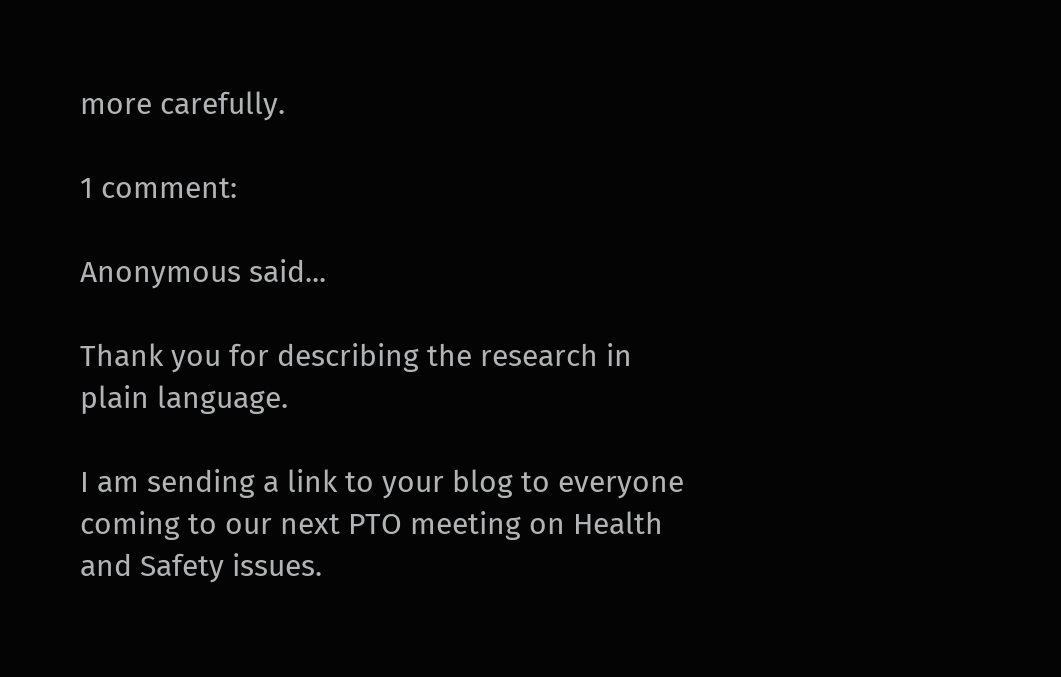more carefully.

1 comment:

Anonymous said...

Thank you for describing the research in plain language.

I am sending a link to your blog to everyone coming to our next PTO meeting on Health and Safety issues.